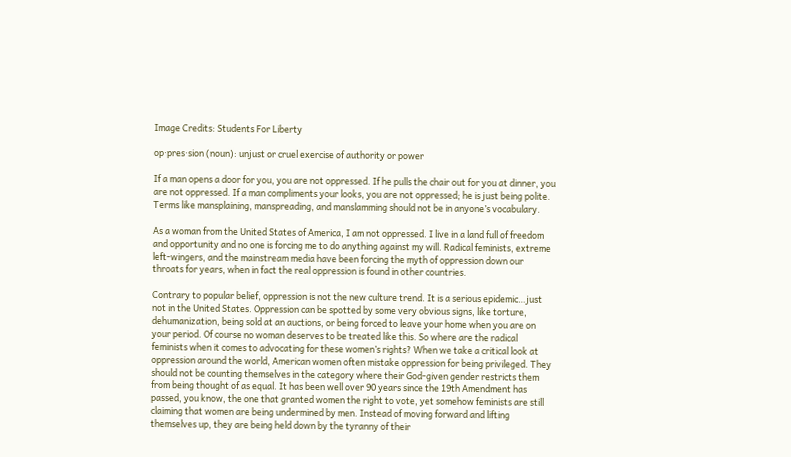Image Credits: Students For Liberty

op·pres·sion (noun): unjust or cruel exercise of authority or power

If a man opens a door for you, you are not oppressed. If he pulls the chair out for you at dinner, you are not oppressed. If a man compliments your looks, you are not oppressed; he is just being polite. Terms like mansplaining, manspreading, and manslamming should not be in anyone’s vocabulary.

As a woman from the United States of America, I am not oppressed. I live in a land full of freedom and opportunity and no one is forcing me to do anything against my will. Radical feminists, extreme left-wingers, and the mainstream media have been forcing the myth of oppression down our throats for years, when in fact the real oppression is found in other countries.

Contrary to popular belief, oppression is not the new culture trend. It is a serious epidemic…just not in the United States. Oppression can be spotted by some very obvious signs, like torture, dehumanization, being sold at an auctions, or being forced to leave your home when you are on your period. Of course no woman deserves to be treated like this. So where are the radical feminists when it comes to advocating for these women’s rights? When we take a critical look at oppression around the world, American women often mistake oppression for being privileged. They should not be counting themselves in the category where their God-given gender restricts them from being thought of as equal. It has been well over 90 years since the 19th Amendment has passed, you know, the one that granted women the right to vote, yet somehow feminists are still claiming that women are being undermined by men. Instead of moving forward and lifting themselves up, they are being held down by the tyranny of their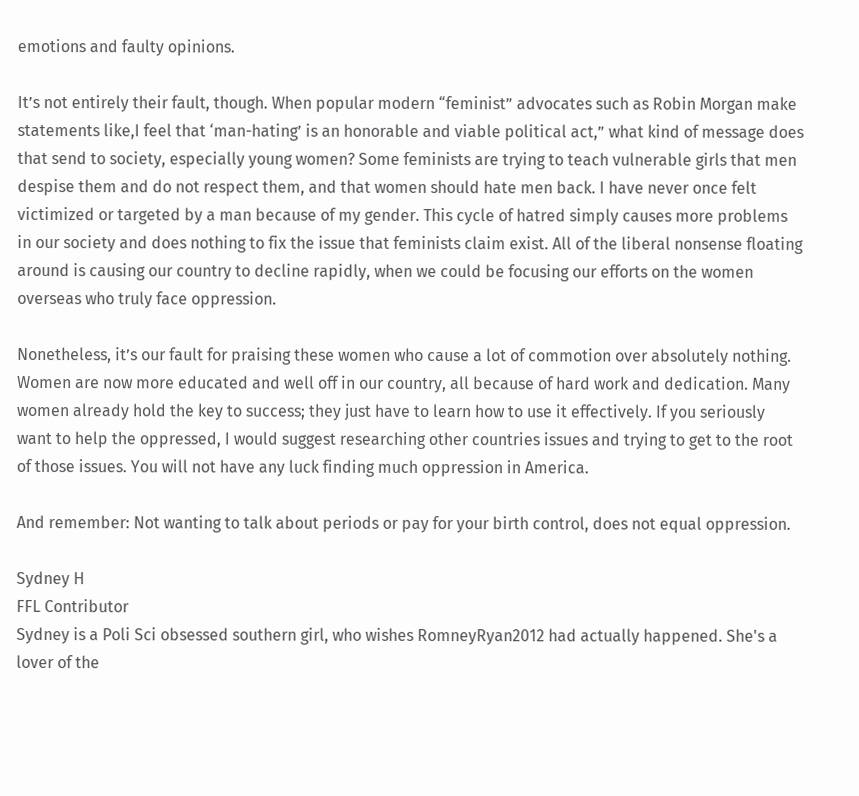emotions and faulty opinions.

It’s not entirely their fault, though. When popular modern “feminist” advocates such as Robin Morgan make statements like,I feel that ‘man-hating’ is an honorable and viable political act,” what kind of message does that send to society, especially young women? Some feminists are trying to teach vulnerable girls that men despise them and do not respect them, and that women should hate men back. I have never once felt victimized or targeted by a man because of my gender. This cycle of hatred simply causes more problems in our society and does nothing to fix the issue that feminists claim exist. All of the liberal nonsense floating around is causing our country to decline rapidly, when we could be focusing our efforts on the women overseas who truly face oppression.

Nonetheless, it’s our fault for praising these women who cause a lot of commotion over absolutely nothing. Women are now more educated and well off in our country, all because of hard work and dedication. Many women already hold the key to success; they just have to learn how to use it effectively. If you seriously want to help the oppressed, I would suggest researching other countries issues and trying to get to the root of those issues. You will not have any luck finding much oppression in America.

And remember: Not wanting to talk about periods or pay for your birth control, does not equal oppression.

Sydney H
FFL Contributor
Sydney is a Poli Sci obsessed southern girl, who wishes RomneyRyan2012 had actually happened. She's a lover of the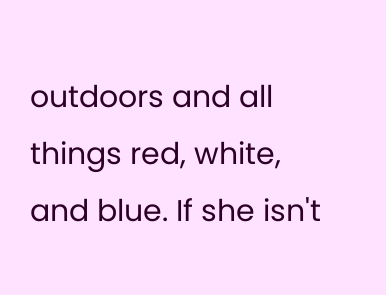outdoors and all things red, white, and blue. If she isn't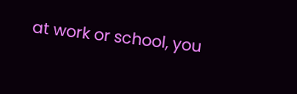at work or school, you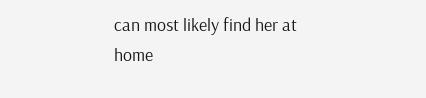can most likely find her at home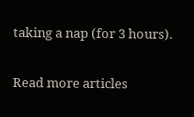taking a nap (for 3 hours).

Read more articles